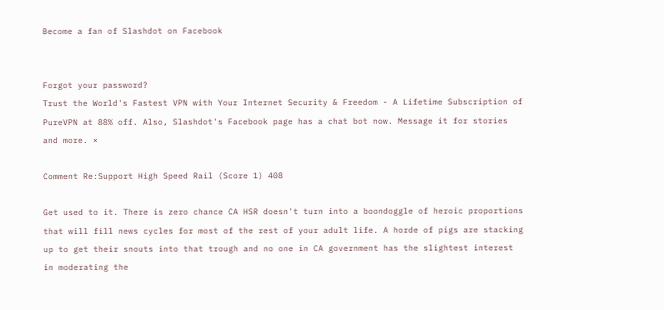Become a fan of Slashdot on Facebook


Forgot your password?
Trust the World's Fastest VPN with Your Internet Security & Freedom - A Lifetime Subscription of PureVPN at 88% off. Also, Slashdot's Facebook page has a chat bot now. Message it for stories and more. ×

Comment Re:Support High Speed Rail (Score 1) 408

Get used to it. There is zero chance CA HSR doesn't turn into a boondoggle of heroic proportions that will fill news cycles for most of the rest of your adult life. A horde of pigs are stacking up to get their snouts into that trough and no one in CA government has the slightest interest in moderating the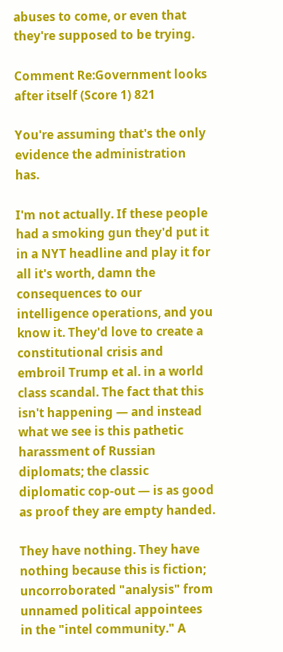abuses to come, or even that they're supposed to be trying.

Comment Re:Government looks after itself (Score 1) 821

You're assuming that's the only evidence the administration has.

I'm not actually. If these people had a smoking gun they'd put it in a NYT headline and play it for all it's worth, damn the consequences to our intelligence operations, and you know it. They'd love to create a constitutional crisis and embroil Trump et al. in a world class scandal. The fact that this isn't happening — and instead what we see is this pathetic harassment of Russian diplomats; the classic diplomatic cop-out — is as good as proof they are empty handed.

They have nothing. They have nothing because this is fiction; uncorroborated "analysis" from unnamed political appointees in the "intel community." A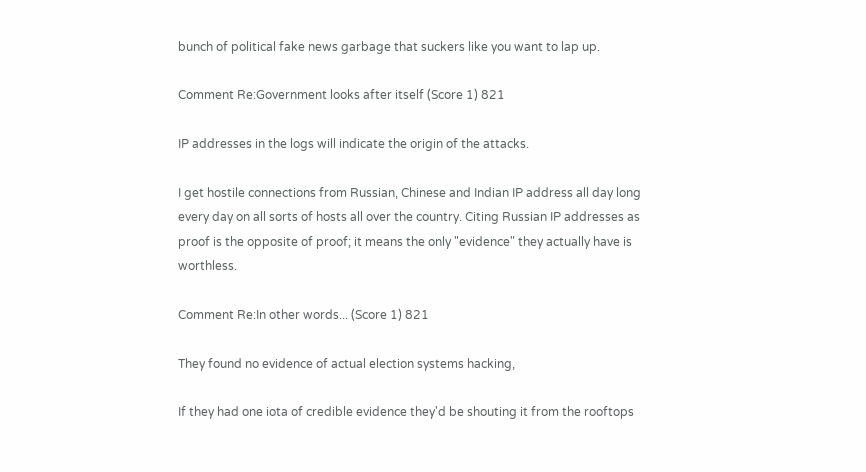bunch of political fake news garbage that suckers like you want to lap up.

Comment Re:Government looks after itself (Score 1) 821

IP addresses in the logs will indicate the origin of the attacks.

I get hostile connections from Russian, Chinese and Indian IP address all day long every day on all sorts of hosts all over the country. Citing Russian IP addresses as proof is the opposite of proof; it means the only "evidence" they actually have is worthless.

Comment Re:In other words... (Score 1) 821

They found no evidence of actual election systems hacking,

If they had one iota of credible evidence they'd be shouting it from the rooftops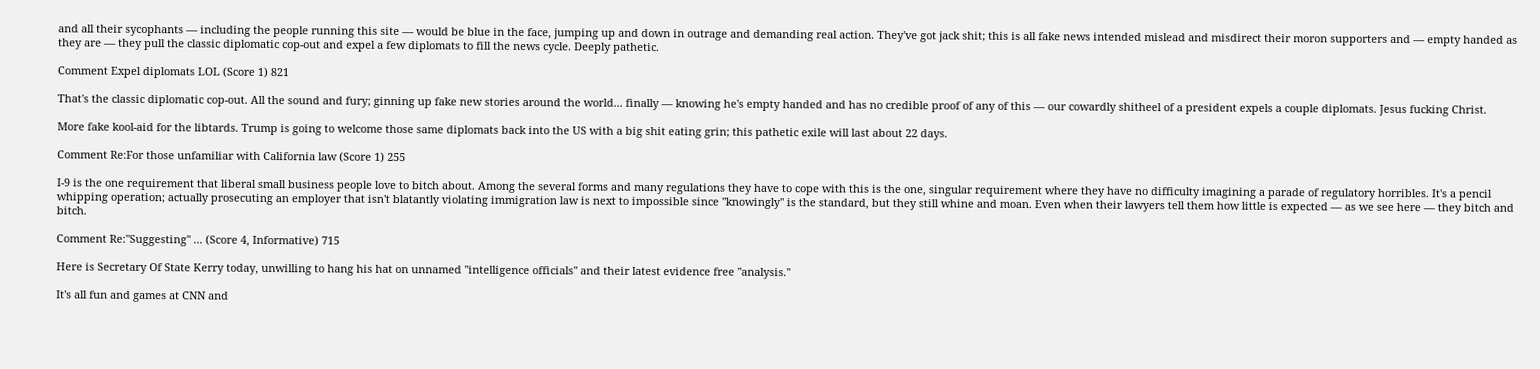and all their sycophants — including the people running this site — would be blue in the face, jumping up and down in outrage and demanding real action. They've got jack shit; this is all fake news intended mislead and misdirect their moron supporters and — empty handed as they are — they pull the classic diplomatic cop-out and expel a few diplomats to fill the news cycle. Deeply pathetic.

Comment Expel diplomats LOL (Score 1) 821

That's the classic diplomatic cop-out. All the sound and fury; ginning up fake new stories around the world... finally — knowing he's empty handed and has no credible proof of any of this — our cowardly shitheel of a president expels a couple diplomats. Jesus fucking Christ.

More fake kool-aid for the libtards. Trump is going to welcome those same diplomats back into the US with a big shit eating grin; this pathetic exile will last about 22 days.

Comment Re:For those unfamiliar with California law (Score 1) 255

I-9 is the one requirement that liberal small business people love to bitch about. Among the several forms and many regulations they have to cope with this is the one, singular requirement where they have no difficulty imagining a parade of regulatory horribles. It's a pencil whipping operation; actually prosecuting an employer that isn't blatantly violating immigration law is next to impossible since "knowingly" is the standard, but they still whine and moan. Even when their lawyers tell them how little is expected — as we see here — they bitch and bitch.

Comment Re:"Suggesting" ... (Score 4, Informative) 715

Here is Secretary Of State Kerry today, unwilling to hang his hat on unnamed "intelligence officials" and their latest evidence free "analysis."

It's all fun and games at CNN and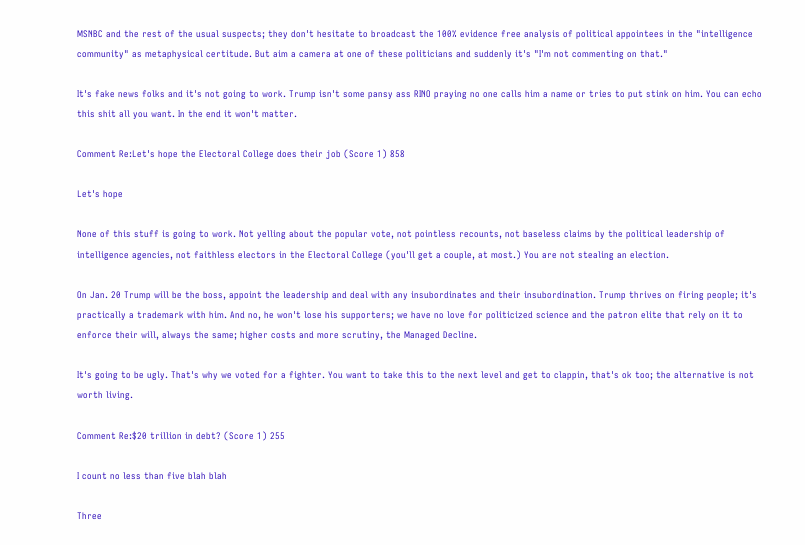MSNBC and the rest of the usual suspects; they don't hesitate to broadcast the 100% evidence free analysis of political appointees in the "intelligence community" as metaphysical certitude. But aim a camera at one of these politicians and suddenly it's "I'm not commenting on that."

It's fake news folks and it's not going to work. Trump isn't some pansy ass RINO praying no one calls him a name or tries to put stink on him. You can echo this shit all you want. In the end it won't matter.

Comment Re:Let's hope the Electoral College does their job (Score 1) 858

Let's hope

None of this stuff is going to work. Not yelling about the popular vote, not pointless recounts, not baseless claims by the political leadership of intelligence agencies, not faithless electors in the Electoral College (you'll get a couple, at most.) You are not stealing an election.

On Jan. 20 Trump will be the boss, appoint the leadership and deal with any insubordinates and their insubordination. Trump thrives on firing people; it's practically a trademark with him. And no, he won't lose his supporters; we have no love for politicized science and the patron elite that rely on it to enforce their will, always the same; higher costs and more scrutiny, the Managed Decline.

It's going to be ugly. That's why we voted for a fighter. You want to take this to the next level and get to clappin, that's ok too; the alternative is not worth living.

Comment Re:$20 trillion in debt? (Score 1) 255

I count no less than five blah blah

Three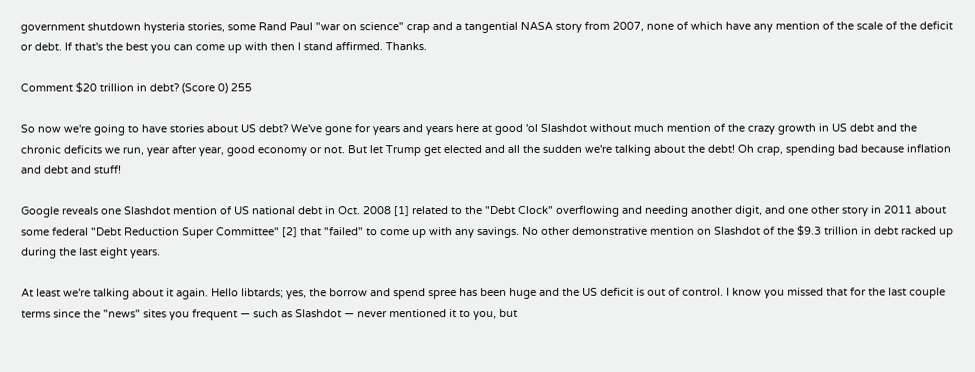government shutdown hysteria stories, some Rand Paul "war on science" crap and a tangential NASA story from 2007, none of which have any mention of the scale of the deficit or debt. If that's the best you can come up with then I stand affirmed. Thanks.

Comment $20 trillion in debt? (Score 0) 255

So now we're going to have stories about US debt? We've gone for years and years here at good 'ol Slashdot without much mention of the crazy growth in US debt and the chronic deficits we run, year after year, good economy or not. But let Trump get elected and all the sudden we're talking about the debt! Oh crap, spending bad because inflation and debt and stuff!

Google reveals one Slashdot mention of US national debt in Oct. 2008 [1] related to the "Debt Clock" overflowing and needing another digit, and one other story in 2011 about some federal "Debt Reduction Super Committee" [2] that "failed" to come up with any savings. No other demonstrative mention on Slashdot of the $9.3 trillion in debt racked up during the last eight years.

At least we're talking about it again. Hello libtards; yes, the borrow and spend spree has been huge and the US deficit is out of control. I know you missed that for the last couple terms since the "news" sites you frequent — such as Slashdot — never mentioned it to you, but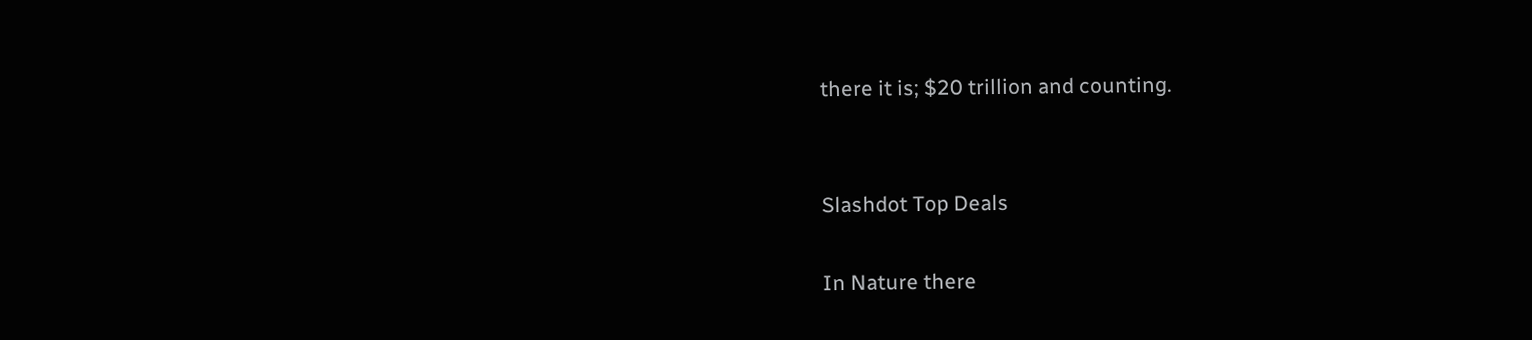there it is; $20 trillion and counting.


Slashdot Top Deals

In Nature there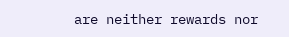are neither rewards nor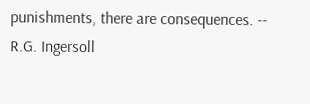punishments, there are consequences. -- R.G. Ingersoll